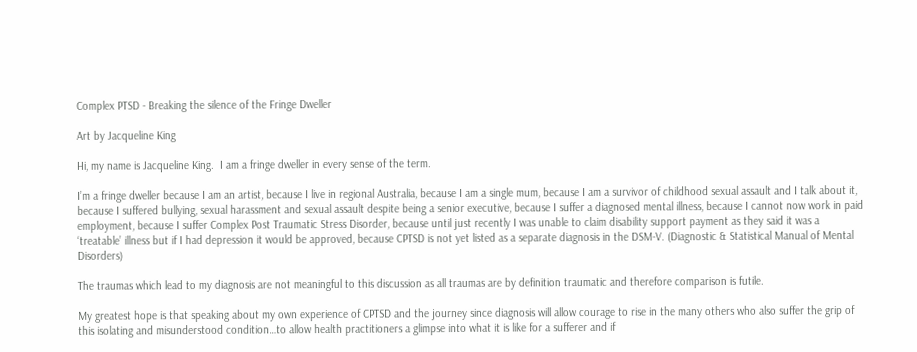Complex PTSD - Breaking the silence of the Fringe Dweller

Art by Jacqueline King

Hi, my name is Jacqueline King.  I am a fringe dweller in every sense of the term.

I’m a fringe dweller because I am an artist, because I live in regional Australia, because I am a single mum, because I am a survivor of childhood sexual assault and I talk about it, because I suffered bullying, sexual harassment and sexual assault despite being a senior executive, because I suffer a diagnosed mental illness, because I cannot now work in paid employment, because I suffer Complex Post Traumatic Stress Disorder, because until just recently I was unable to claim disability support payment as they said it was a ‘treatable’ illness but if I had depression it would be approved, because CPTSD is not yet listed as a separate diagnosis in the DSM-V. (Diagnostic & Statistical Manual of Mental Disorders)

The traumas which lead to my diagnosis are not meaningful to this discussion as all traumas are by definition traumatic and therefore comparison is futile.

My greatest hope is that speaking about my own experience of CPTSD and the journey since diagnosis will allow courage to rise in the many others who also suffer the grip of this isolating and misunderstood condition…to allow health practitioners a glimpse into what it is like for a sufferer and if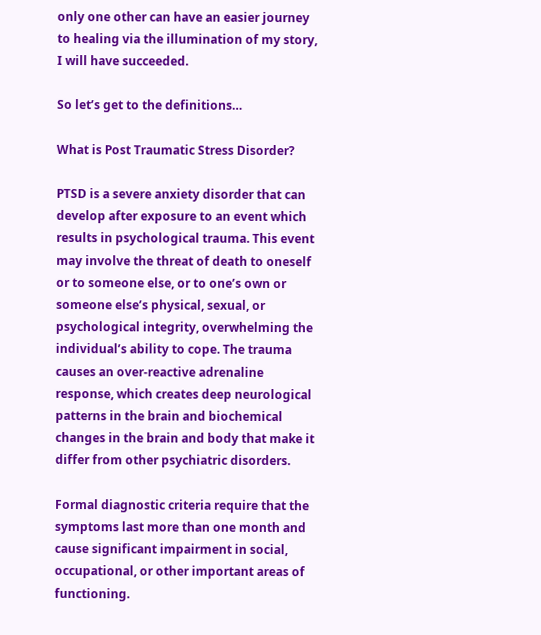only one other can have an easier journey to healing via the illumination of my story, I will have succeeded.

So let’s get to the definitions…

What is Post Traumatic Stress Disorder?

PTSD is a severe anxiety disorder that can develop after exposure to an event which results in psychological trauma. This event may involve the threat of death to oneself or to someone else, or to one’s own or someone else’s physical, sexual, or psychological integrity, overwhelming the individual’s ability to cope. The trauma causes an over-reactive adrenaline response, which creates deep neurological patterns in the brain and biochemical changes in the brain and body that make it differ from other psychiatric disorders.

Formal diagnostic criteria require that the symptoms last more than one month and cause significant impairment in social, occupational, or other important areas of functioning.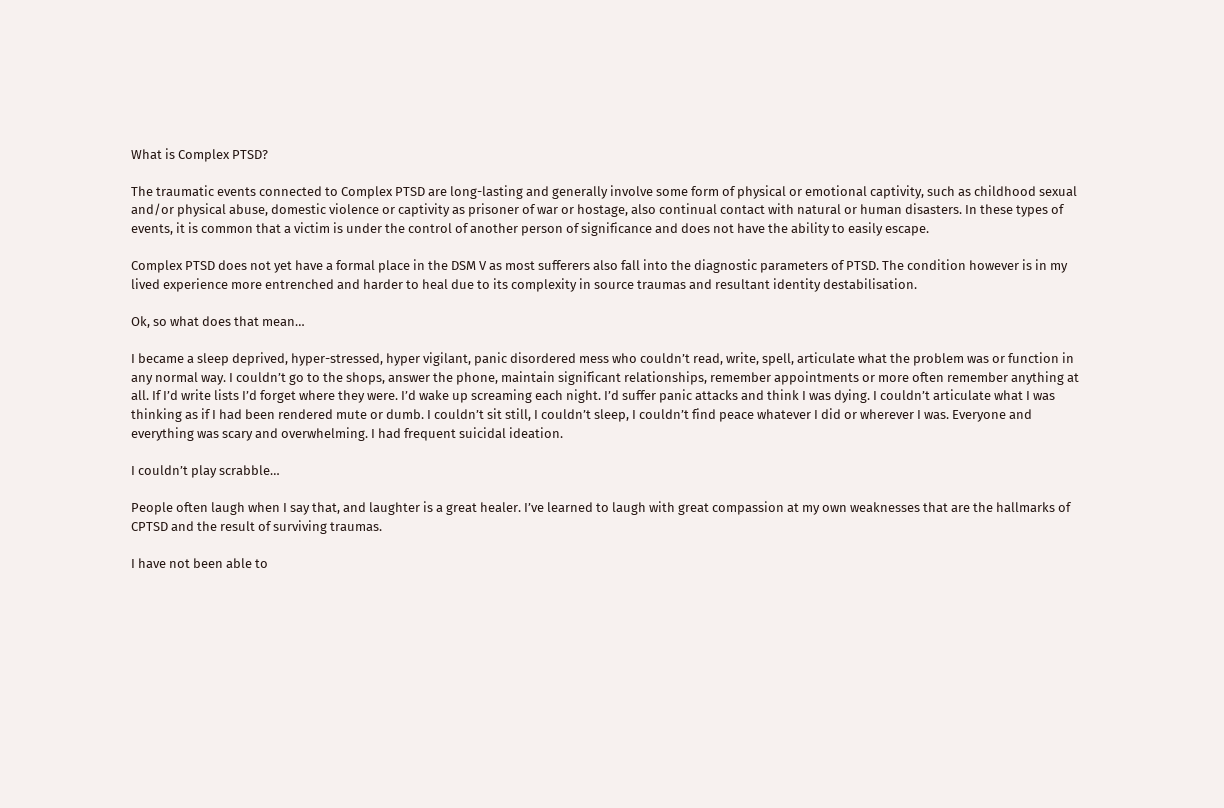What is Complex PTSD?

The traumatic events connected to Complex PTSD are long-lasting and generally involve some form of physical or emotional captivity, such as childhood sexual and/or physical abuse, domestic violence or captivity as prisoner of war or hostage, also continual contact with natural or human disasters. In these types of events, it is common that a victim is under the control of another person of significance and does not have the ability to easily escape.

Complex PTSD does not yet have a formal place in the DSM V as most sufferers also fall into the diagnostic parameters of PTSD. The condition however is in my lived experience more entrenched and harder to heal due to its complexity in source traumas and resultant identity destabilisation.

Ok, so what does that mean…

I became a sleep deprived, hyper-stressed, hyper vigilant, panic disordered mess who couldn’t read, write, spell, articulate what the problem was or function in any normal way. I couldn’t go to the shops, answer the phone, maintain significant relationships, remember appointments or more often remember anything at all. If I’d write lists I’d forget where they were. I’d wake up screaming each night. I’d suffer panic attacks and think I was dying. I couldn’t articulate what I was thinking as if I had been rendered mute or dumb. I couldn’t sit still, I couldn’t sleep, I couldn’t find peace whatever I did or wherever I was. Everyone and everything was scary and overwhelming. I had frequent suicidal ideation.

I couldn’t play scrabble…

People often laugh when I say that, and laughter is a great healer. I’ve learned to laugh with great compassion at my own weaknesses that are the hallmarks of CPTSD and the result of surviving traumas.

I have not been able to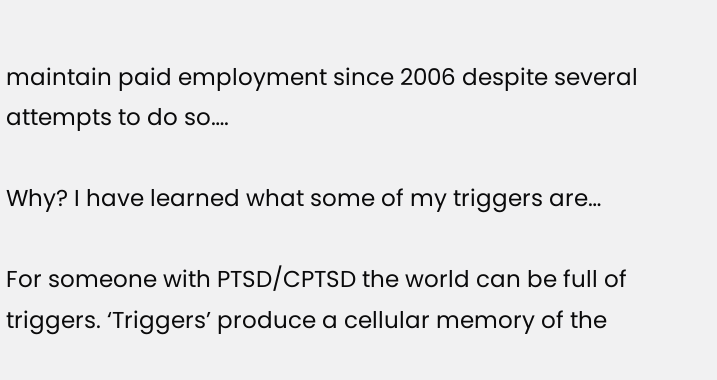maintain paid employment since 2006 despite several attempts to do so….

Why? I have learned what some of my triggers are…

For someone with PTSD/CPTSD the world can be full of triggers. ‘Triggers’ produce a cellular memory of the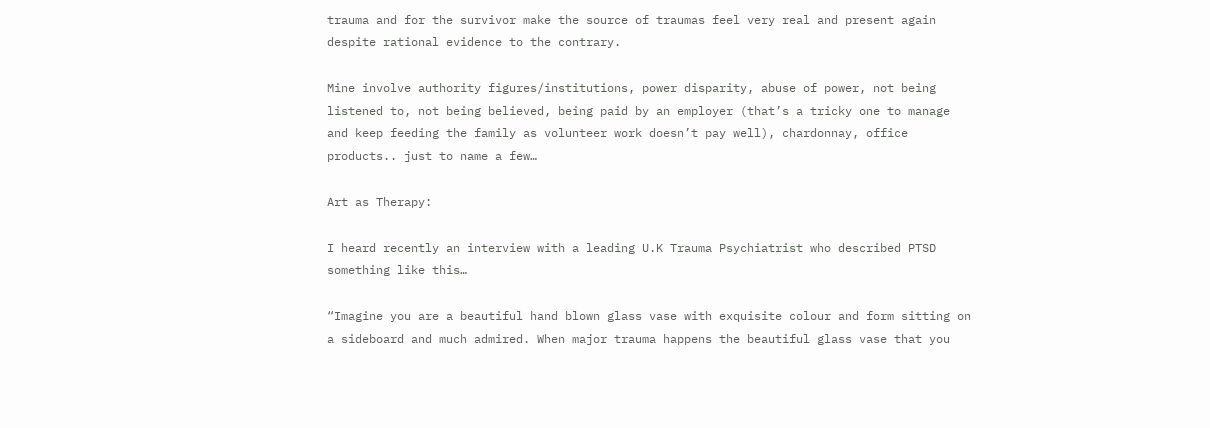trauma and for the survivor make the source of traumas feel very real and present again despite rational evidence to the contrary.

Mine involve authority figures/institutions, power disparity, abuse of power, not being listened to, not being believed, being paid by an employer (that’s a tricky one to manage and keep feeding the family as volunteer work doesn’t pay well), chardonnay, office products.. just to name a few…

Art as Therapy:

I heard recently an interview with a leading U.K Trauma Psychiatrist who described PTSD something like this…

“Imagine you are a beautiful hand blown glass vase with exquisite colour and form sitting on a sideboard and much admired. When major trauma happens the beautiful glass vase that you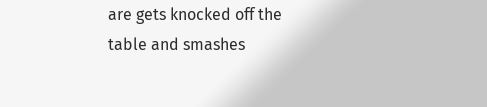are gets knocked off the table and smashes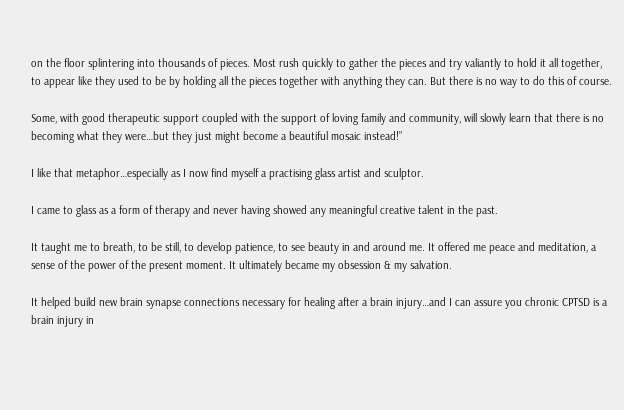on the floor splintering into thousands of pieces. Most rush quickly to gather the pieces and try valiantly to hold it all together, to appear like they used to be by holding all the pieces together with anything they can. But there is no way to do this of course.

Some, with good therapeutic support coupled with the support of loving family and community, will slowly learn that there is no becoming what they were…but they just might become a beautiful mosaic instead!”

I like that metaphor…especially as I now find myself a practising glass artist and sculptor.

I came to glass as a form of therapy and never having showed any meaningful creative talent in the past.

It taught me to breath, to be still, to develop patience, to see beauty in and around me. It offered me peace and meditation, a sense of the power of the present moment. It ultimately became my obsession & my salvation.

It helped build new brain synapse connections necessary for healing after a brain injury…and I can assure you chronic CPTSD is a brain injury in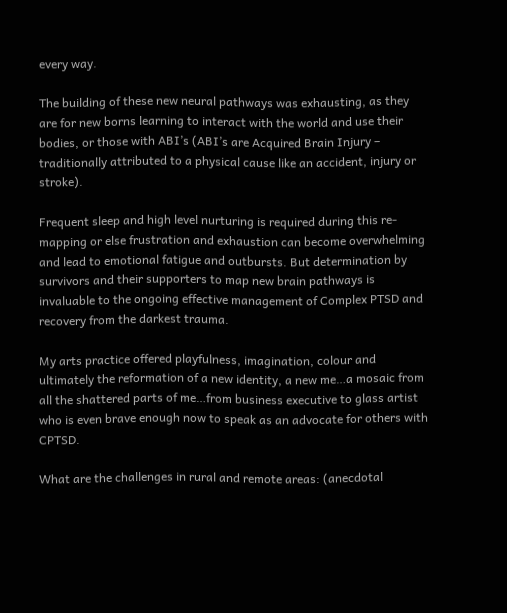every way.

The building of these new neural pathways was exhausting, as they are for new borns learning to interact with the world and use their bodies, or those with ABI’s (ABI’s are Acquired Brain Injury – traditionally attributed to a physical cause like an accident, injury or stroke).

Frequent sleep and high level nurturing is required during this re-mapping or else frustration and exhaustion can become overwhelming and lead to emotional fatigue and outbursts. But determination by survivors and their supporters to map new brain pathways is invaluable to the ongoing effective management of Complex PTSD and recovery from the darkest trauma.

My arts practice offered playfulness, imagination, colour and ultimately the reformation of a new identity, a new me…a mosaic from all the shattered parts of me…from business executive to glass artist who is even brave enough now to speak as an advocate for others with CPTSD.

What are the challenges in rural and remote areas: (anecdotal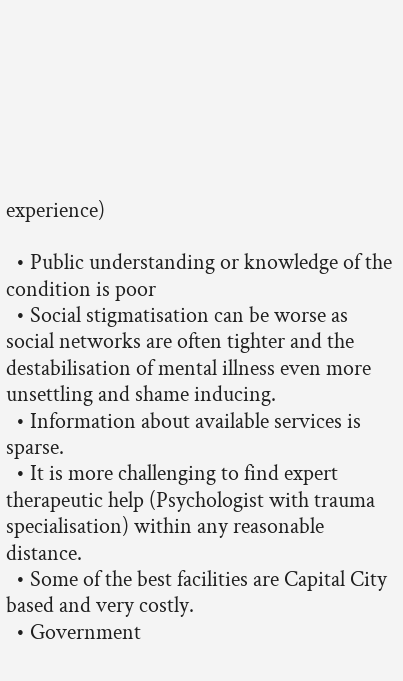experience)

  • Public understanding or knowledge of the condition is poor
  • Social stigmatisation can be worse as social networks are often tighter and the destabilisation of mental illness even more unsettling and shame inducing.
  • Information about available services is sparse.
  • It is more challenging to find expert therapeutic help (Psychologist with trauma specialisation) within any reasonable distance.
  • Some of the best facilities are Capital City based and very costly.
  • Government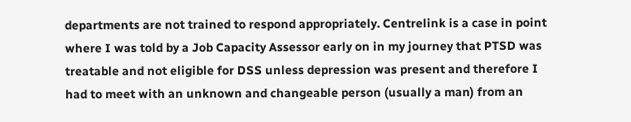departments are not trained to respond appropriately. Centrelink is a case in point where I was told by a Job Capacity Assessor early on in my journey that PTSD was treatable and not eligible for DSS unless depression was present and therefore I had to meet with an unknown and changeable person (usually a man) from an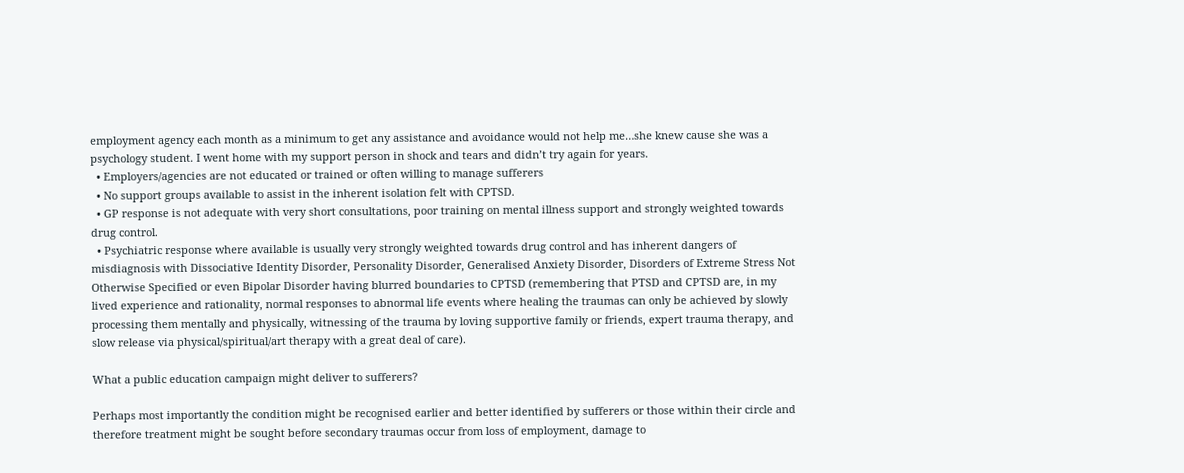employment agency each month as a minimum to get any assistance and avoidance would not help me…she knew cause she was a psychology student. I went home with my support person in shock and tears and didn’t try again for years.
  • Employers/agencies are not educated or trained or often willing to manage sufferers
  • No support groups available to assist in the inherent isolation felt with CPTSD.
  • GP response is not adequate with very short consultations, poor training on mental illness support and strongly weighted towards drug control.
  • Psychiatric response where available is usually very strongly weighted towards drug control and has inherent dangers of misdiagnosis with Dissociative Identity Disorder, Personality Disorder, Generalised Anxiety Disorder, Disorders of Extreme Stress Not Otherwise Specified or even Bipolar Disorder having blurred boundaries to CPTSD (remembering that PTSD and CPTSD are, in my lived experience and rationality, normal responses to abnormal life events where healing the traumas can only be achieved by slowly processing them mentally and physically, witnessing of the trauma by loving supportive family or friends, expert trauma therapy, and slow release via physical/spiritual/art therapy with a great deal of care).

What a public education campaign might deliver to sufferers?

Perhaps most importantly the condition might be recognised earlier and better identified by sufferers or those within their circle and therefore treatment might be sought before secondary traumas occur from loss of employment, damage to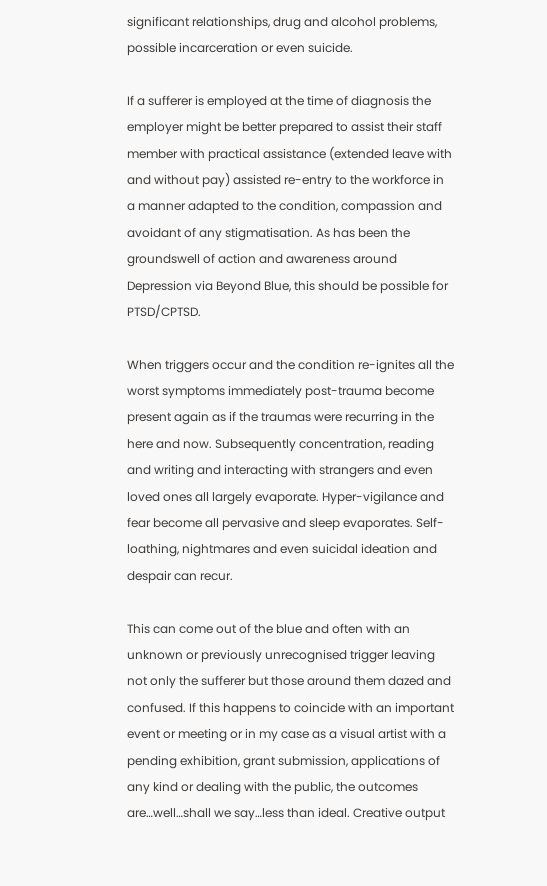significant relationships, drug and alcohol problems, possible incarceration or even suicide.

If a sufferer is employed at the time of diagnosis the employer might be better prepared to assist their staff member with practical assistance (extended leave with and without pay) assisted re-entry to the workforce in a manner adapted to the condition, compassion and avoidant of any stigmatisation. As has been the groundswell of action and awareness around Depression via Beyond Blue, this should be possible for PTSD/CPTSD.

When triggers occur and the condition re-ignites all the worst symptoms immediately post-trauma become present again as if the traumas were recurring in the here and now. Subsequently concentration, reading and writing and interacting with strangers and even loved ones all largely evaporate. Hyper-vigilance and fear become all pervasive and sleep evaporates. Self-loathing, nightmares and even suicidal ideation and despair can recur.

This can come out of the blue and often with an unknown or previously unrecognised trigger leaving not only the sufferer but those around them dazed and confused. If this happens to coincide with an important event or meeting or in my case as a visual artist with a pending exhibition, grant submission, applications of any kind or dealing with the public, the outcomes are…well…shall we say…less than ideal. Creative output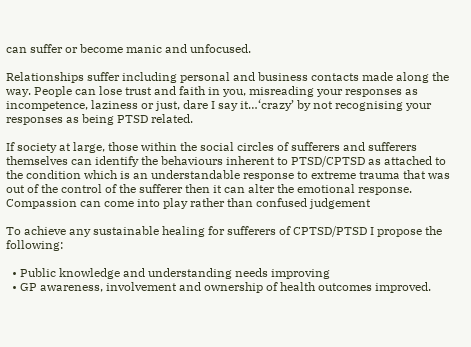can suffer or become manic and unfocused.

Relationships suffer including personal and business contacts made along the way. People can lose trust and faith in you, misreading your responses as incompetence, laziness or just, dare I say it…‘crazy’ by not recognising your responses as being PTSD related.

If society at large, those within the social circles of sufferers and sufferers themselves can identify the behaviours inherent to PTSD/CPTSD as attached to the condition which is an understandable response to extreme trauma that was out of the control of the sufferer then it can alter the emotional response. Compassion can come into play rather than confused judgement

To achieve any sustainable healing for sufferers of CPTSD/PTSD I propose the following:

  • Public knowledge and understanding needs improving
  • GP awareness, involvement and ownership of health outcomes improved.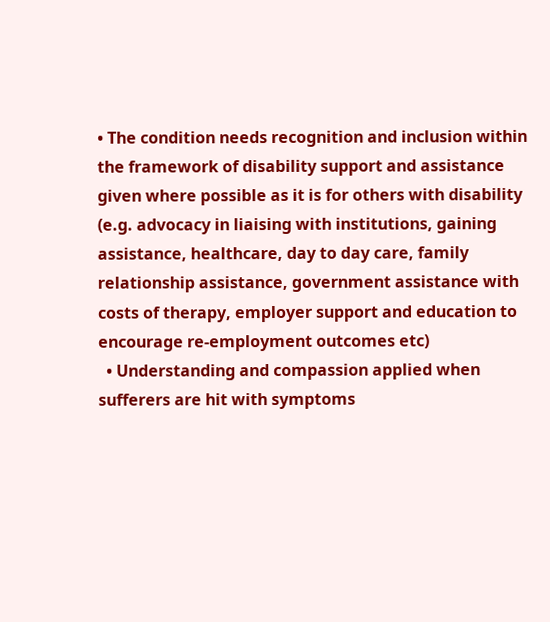• The condition needs recognition and inclusion within the framework of disability support and assistance given where possible as it is for others with disability (e.g. advocacy in liaising with institutions, gaining assistance, healthcare, day to day care, family relationship assistance, government assistance with costs of therapy, employer support and education to encourage re-employment outcomes etc)
  • Understanding and compassion applied when sufferers are hit with symptoms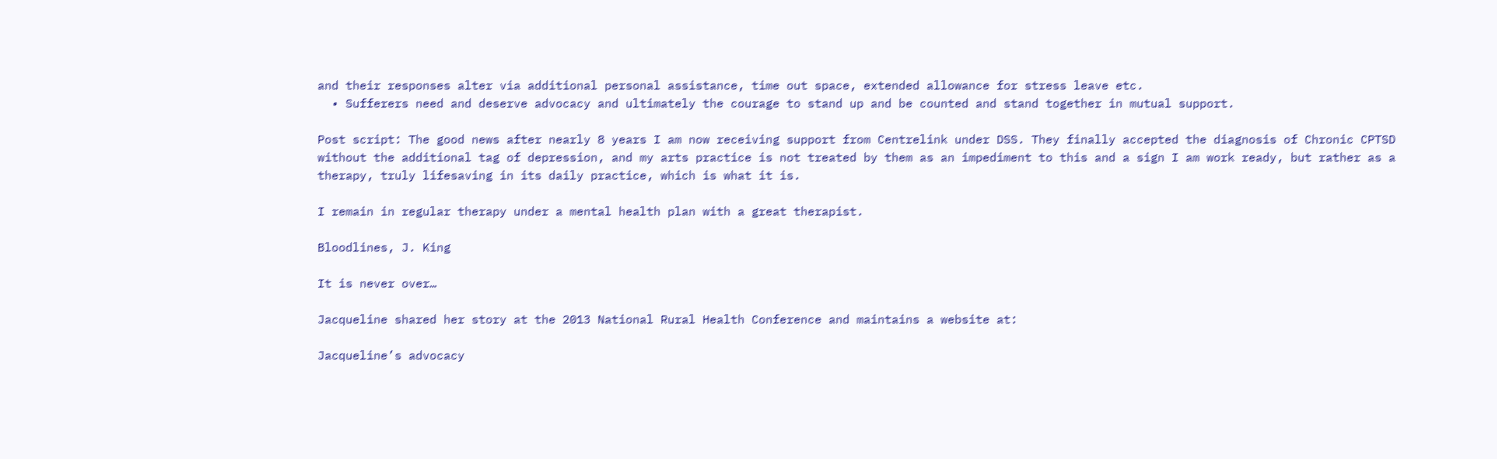and their responses alter via additional personal assistance, time out space, extended allowance for stress leave etc.
  • Sufferers need and deserve advocacy and ultimately the courage to stand up and be counted and stand together in mutual support.

Post script: The good news after nearly 8 years I am now receiving support from Centrelink under DSS. They finally accepted the diagnosis of Chronic CPTSD without the additional tag of depression, and my arts practice is not treated by them as an impediment to this and a sign I am work ready, but rather as a therapy, truly lifesaving in its daily practice, which is what it is.

I remain in regular therapy under a mental health plan with a great therapist.

Bloodlines, J. King

It is never over…

Jacqueline shared her story at the 2013 National Rural Health Conference and maintains a website at:

Jacqueline’s advocacy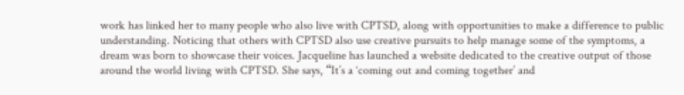work has linked her to many people who also live with CPTSD, along with opportunities to make a difference to public understanding. Noticing that others with CPTSD also use creative pursuits to help manage some of the symptoms, a dream was born to showcase their voices. Jacqueline has launched a website dedicated to the creative output of those around the world living with CPTSD. She says, “It’s a ‘coming out and coming together’ and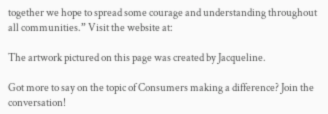together we hope to spread some courage and understanding throughout all communities.” Visit the website at:

The artwork pictured on this page was created by Jacqueline.

Got more to say on the topic of Consumers making a difference? Join the conversation!